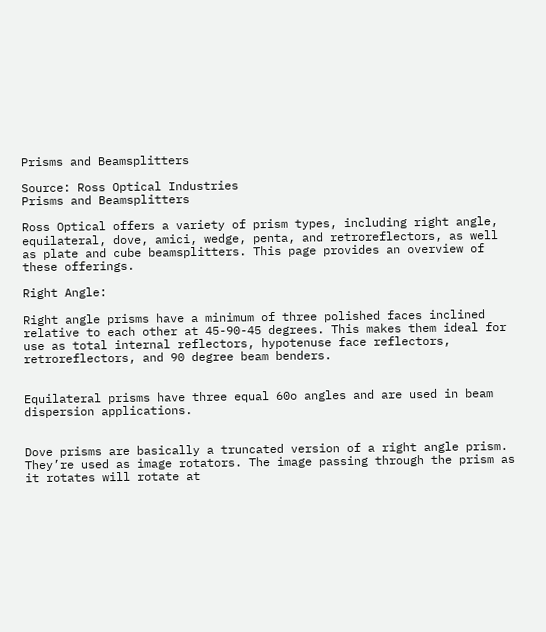Prisms and Beamsplitters

Source: Ross Optical Industries
Prisms and Beamsplitters

Ross Optical offers a variety of prism types, including right angle, equilateral, dove, amici, wedge, penta, and retroreflectors, as well as plate and cube beamsplitters. This page provides an overview of these offerings.

Right Angle:

Right angle prisms have a minimum of three polished faces inclined relative to each other at 45-90-45 degrees. This makes them ideal for use as total internal reflectors, hypotenuse face reflectors, retroreflectors, and 90 degree beam benders.


Equilateral prisms have three equal 60o angles and are used in beam dispersion applications.


Dove prisms are basically a truncated version of a right angle prism. They’re used as image rotators. The image passing through the prism as it rotates will rotate at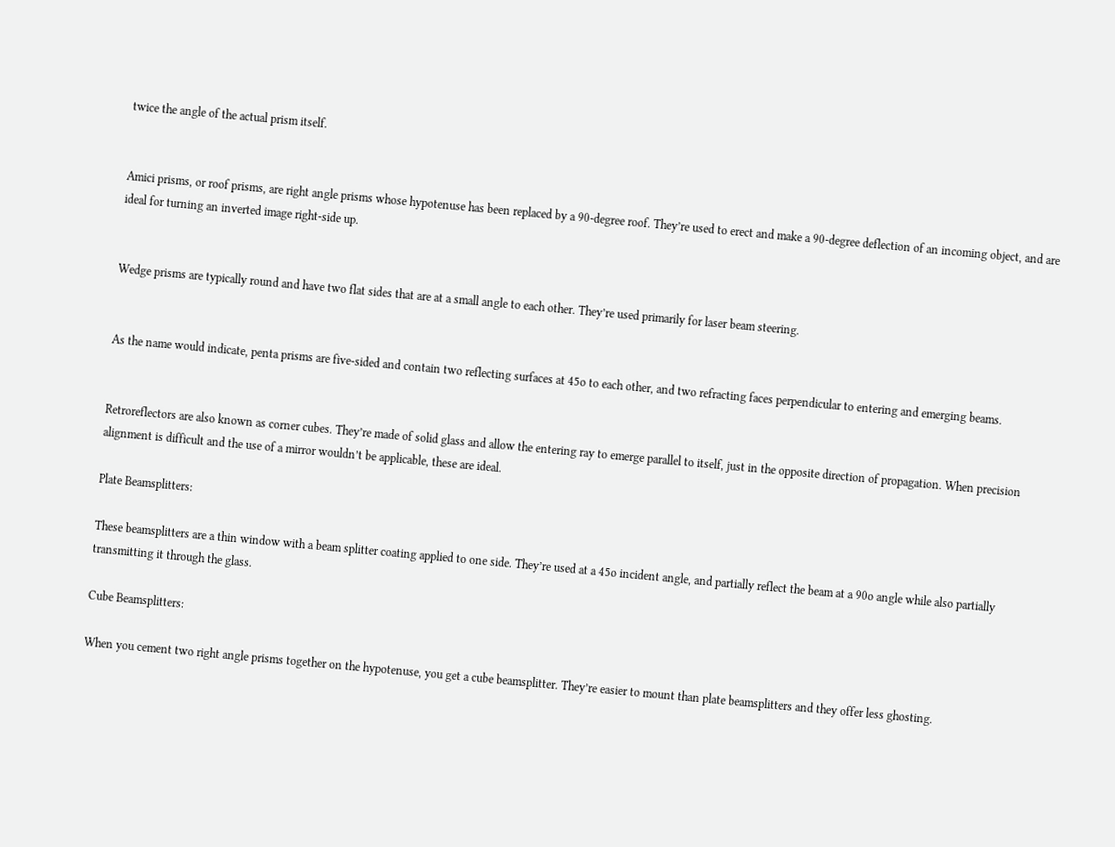twice the angle of the actual prism itself.


Amici prisms, or roof prisms, are right angle prisms whose hypotenuse has been replaced by a 90-degree roof. They’re used to erect and make a 90-degree deflection of an incoming object, and are ideal for turning an inverted image right-side up.


Wedge prisms are typically round and have two flat sides that are at a small angle to each other. They’re used primarily for laser beam steering.


As the name would indicate, penta prisms are five-sided and contain two reflecting surfaces at 45o to each other, and two refracting faces perpendicular to entering and emerging beams.


Retroreflectors are also known as corner cubes. They’re made of solid glass and allow the entering ray to emerge parallel to itself, just in the opposite direction of propagation. When precision alignment is difficult and the use of a mirror wouldn’t be applicable, these are ideal.

Plate Beamsplitters:

These beamsplitters are a thin window with a beam splitter coating applied to one side. They’re used at a 45o incident angle, and partially reflect the beam at a 90o angle while also partially transmitting it through the glass.

Cube Beamsplitters:

When you cement two right angle prisms together on the hypotenuse, you get a cube beamsplitter. They’re easier to mount than plate beamsplitters and they offer less ghosting.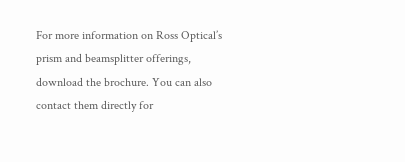For more information on Ross Optical’s prism and beamsplitter offerings, download the brochure. You can also contact them directly for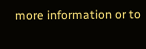more information or to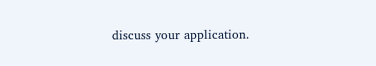discuss your application.